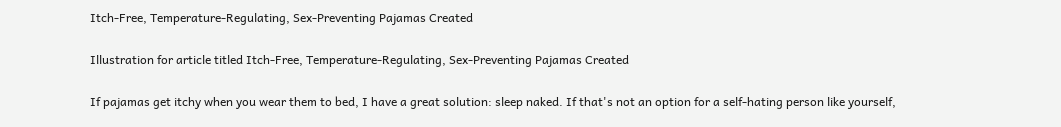Itch-Free, Temperature-Regulating, Sex-Preventing Pajamas Created

Illustration for article titled Itch-Free, Temperature-Regulating, Sex-Preventing Pajamas Created

If pajamas get itchy when you wear them to bed, I have a great solution: sleep naked. If that's not an option for a self-hating person like yourself,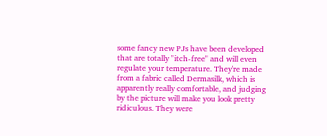some fancy new PJs have been developed that are totally "itch-free" and will even regulate your temperature. They're made from a fabric called Dermasilk, which is apparently really comfortable, and judging by the picture will make you look pretty ridiculous. They were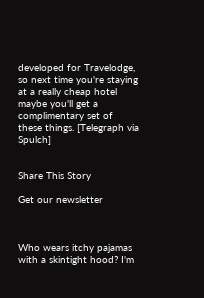developed for Travelodge, so next time you're staying at a really cheap hotel maybe you'll get a complimentary set of these things. [Telegraph via Spulch]


Share This Story

Get our newsletter



Who wears itchy pajamas with a skintight hood? I'm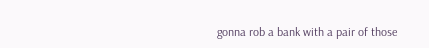gonna rob a bank with a pair of those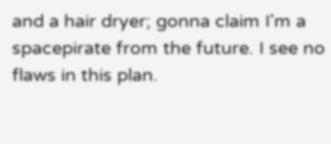and a hair dryer; gonna claim I'm a spacepirate from the future. I see no flaws in this plan.